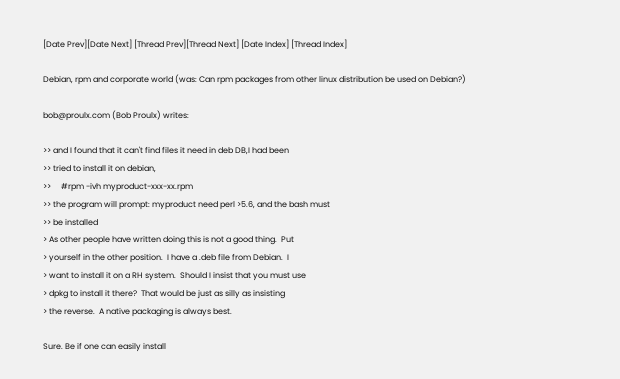[Date Prev][Date Next] [Thread Prev][Thread Next] [Date Index] [Thread Index]

Debian, rpm and corporate world (was: Can rpm packages from other linux distribution be used on Debian?)

bob@proulx.com (Bob Proulx) writes:

>> and I found that it can't find files it need in deb DB,I had been
>> tried to install it on debian,
>>     #rpm -ivh myproduct-xxx-xx.rpm
>> the program will prompt: myproduct need perl >5.6, and the bash must
>> be installed
> As other people have written doing this is not a good thing.  Put
> yourself in the other position.  I have a .deb file from Debian.  I
> want to install it on a RH system.  Should I insist that you must use
> dpkg to install it there?  That would be just as silly as insisting
> the reverse.  A native packaging is always best.

Sure. Be if one can easily install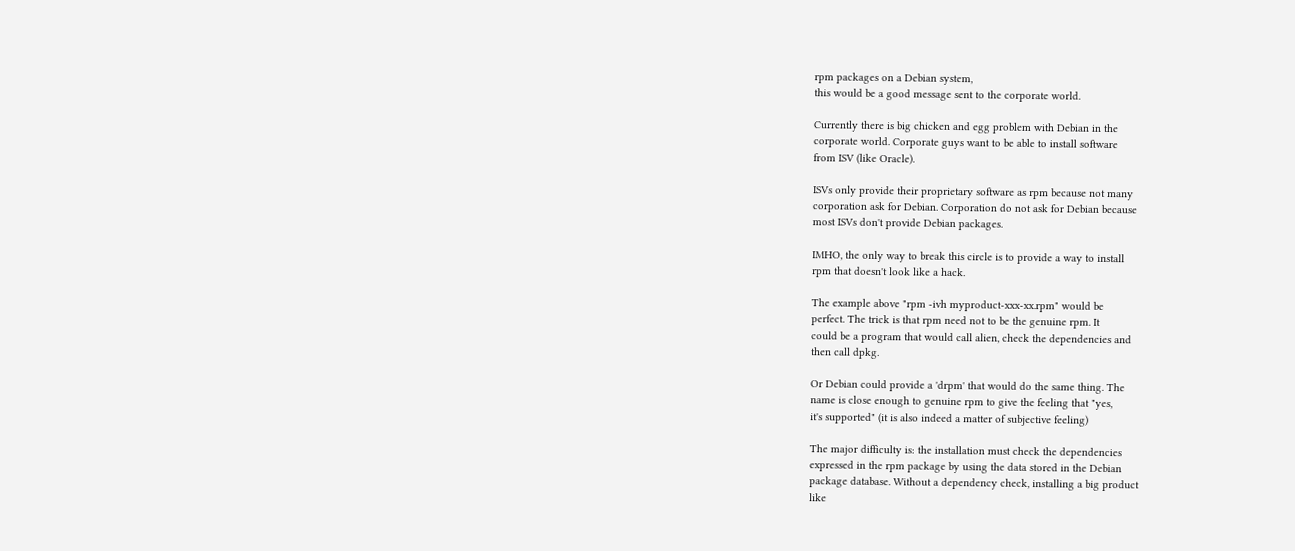rpm packages on a Debian system,
this would be a good message sent to the corporate world.

Currently there is big chicken and egg problem with Debian in the
corporate world. Corporate guys want to be able to install software
from ISV (like Oracle).

ISVs only provide their proprietary software as rpm because not many
corporation ask for Debian. Corporation do not ask for Debian because
most ISVs don't provide Debian packages.

IMHO, the only way to break this circle is to provide a way to install
rpm that doesn't look like a hack.

The example above "rpm -ivh myproduct-xxx-xx.rpm" would be
perfect. The trick is that rpm need not to be the genuine rpm. It
could be a program that would call alien, check the dependencies and
then call dpkg.

Or Debian could provide a 'drpm' that would do the same thing. The
name is close enough to genuine rpm to give the feeling that "yes,
it's supported" (it is also indeed a matter of subjective feeling)

The major difficulty is: the installation must check the dependencies
expressed in the rpm package by using the data stored in the Debian
package database. Without a dependency check, installing a big product
like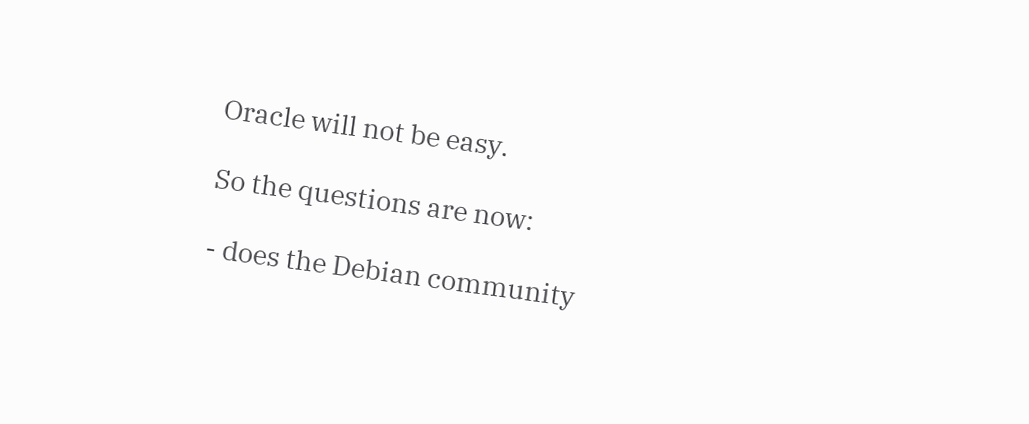Oracle will not be easy.

So the questions are now:

- does the Debian community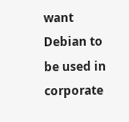want Debian to be used in corporate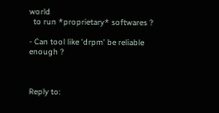world
  to run *proprietary* softwares ?

- Can tool like 'drpm' be reliable enough ?



Reply to: